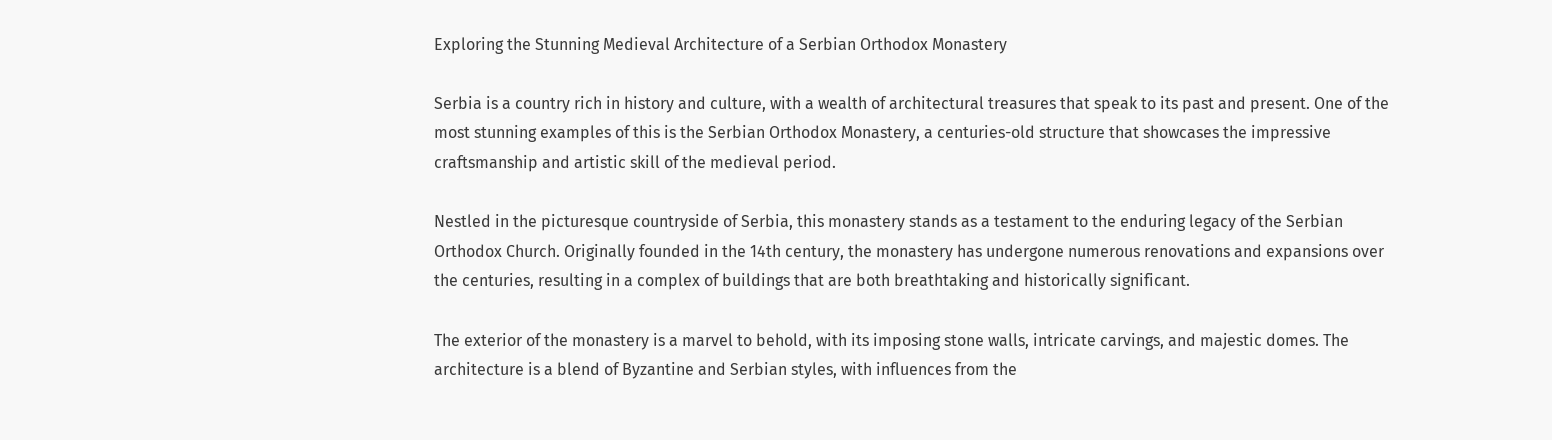Exploring the Stunning Medieval Architecture of a Serbian Orthodox Monastery

Serbia is a country rich in history and culture, with a wealth of architectural treasures that speak to its past and present. One of the most stunning examples of this is the Serbian Orthodox Monastery, a centuries-old structure that showcases the impressive craftsmanship and artistic skill of the medieval period.

Nestled in the picturesque countryside of Serbia, this monastery stands as a testament to the enduring legacy of the Serbian Orthodox Church. Originally founded in the 14th century, the monastery has undergone numerous renovations and expansions over the centuries, resulting in a complex of buildings that are both breathtaking and historically significant.

The exterior of the monastery is a marvel to behold, with its imposing stone walls, intricate carvings, and majestic domes. The architecture is a blend of Byzantine and Serbian styles, with influences from the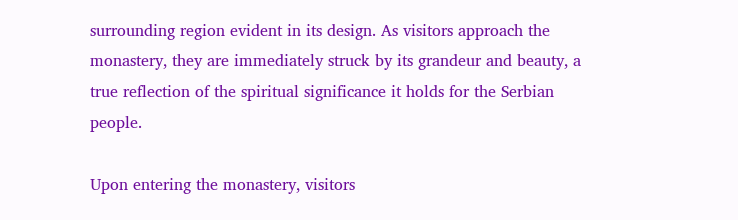surrounding region evident in its design. As visitors approach the monastery, they are immediately struck by its grandeur and beauty, a true reflection of the spiritual significance it holds for the Serbian people.

Upon entering the monastery, visitors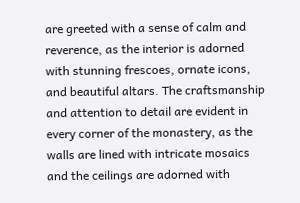are greeted with a sense of calm and reverence, as the interior is adorned with stunning frescoes, ornate icons, and beautiful altars. The craftsmanship and attention to detail are evident in every corner of the monastery, as the walls are lined with intricate mosaics and the ceilings are adorned with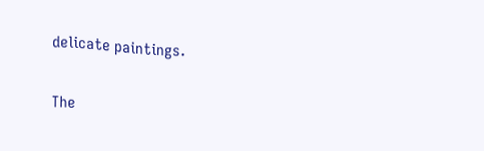delicate paintings.

The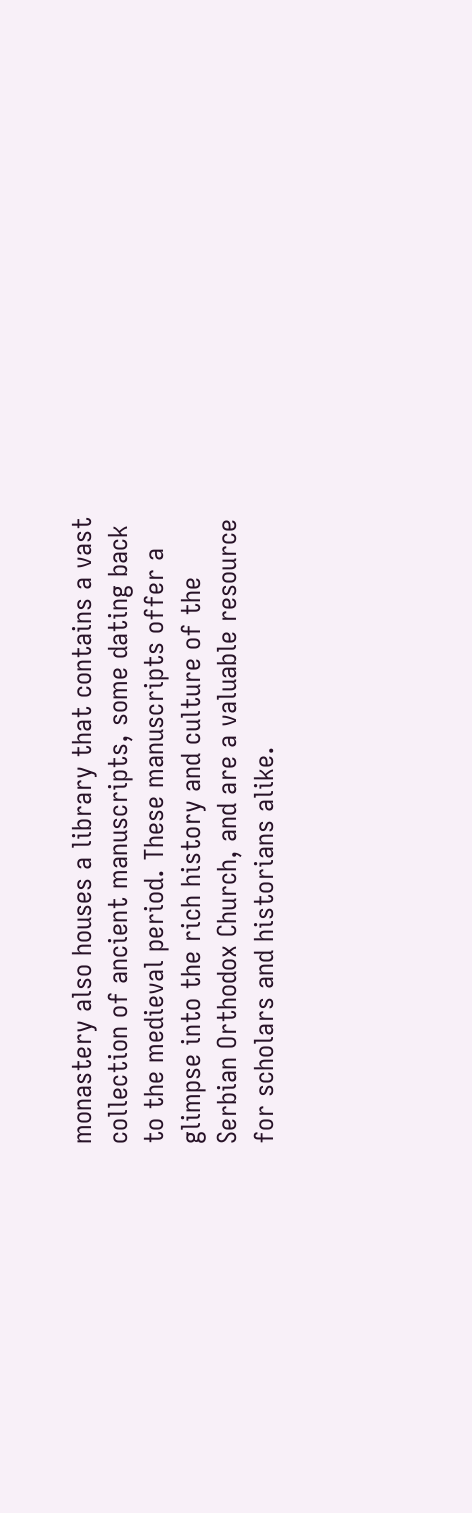monastery also houses a library that contains a vast collection of ancient manuscripts, some dating back to the medieval period. These manuscripts offer a glimpse into the rich history and culture of the Serbian Orthodox Church, and are a valuable resource for scholars and historians alike.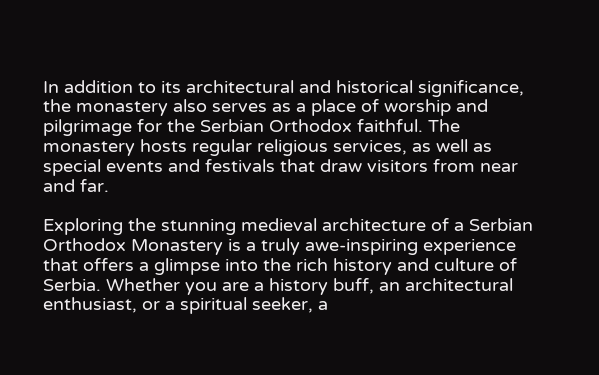In addition to its architectural and historical significance, the monastery also serves as a place of worship and pilgrimage for the Serbian Orthodox faithful. The monastery hosts regular religious services, as well as special events and festivals that draw visitors from near and far.

Exploring the stunning medieval architecture of a Serbian Orthodox Monastery is a truly awe-inspiring experience that offers a glimpse into the rich history and culture of Serbia. Whether you are a history buff, an architectural enthusiast, or a spiritual seeker, a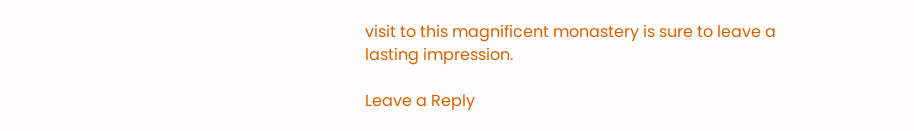visit to this magnificent monastery is sure to leave a lasting impression.

Leave a Reply